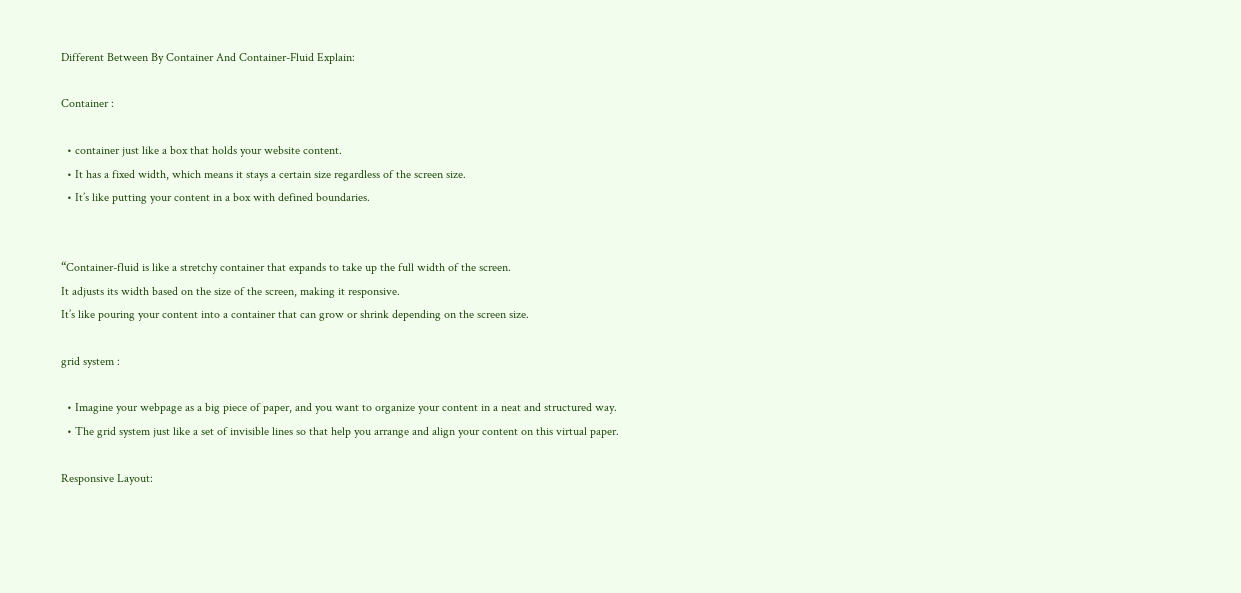Different Between By Container And Container-Fluid Explain:

Container :

  • container just like a box that holds your website content.
  • It has a fixed width, which means it stays a certain size regardless of the screen size.
  • It’s like putting your content in a box with defined boundaries.


“Container-fluid is like a stretchy container that expands to take up the full width of the screen.
It adjusts its width based on the size of the screen, making it responsive.
It’s like pouring your content into a container that can grow or shrink depending on the screen size.

grid system :

  • Imagine your webpage as a big piece of paper, and you want to organize your content in a neat and structured way.
  • The grid system just like a set of invisible lines so that help you arrange and align your content on this virtual paper.

Responsive Layout: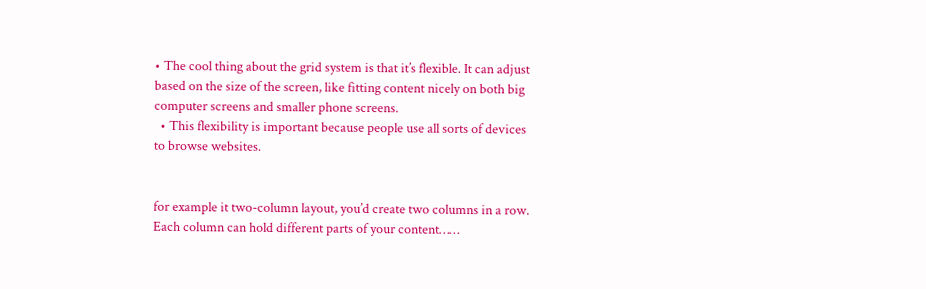• The cool thing about the grid system is that it’s flexible. It can adjust based on the size of the screen, like fitting content nicely on both big computer screens and smaller phone screens.
  • This flexibility is important because people use all sorts of devices to browse websites.


for example it two-column layout, you’d create two columns in a row. Each column can hold different parts of your content……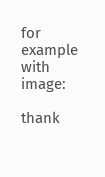for example with image:

thank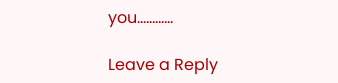you…………

Leave a Reply